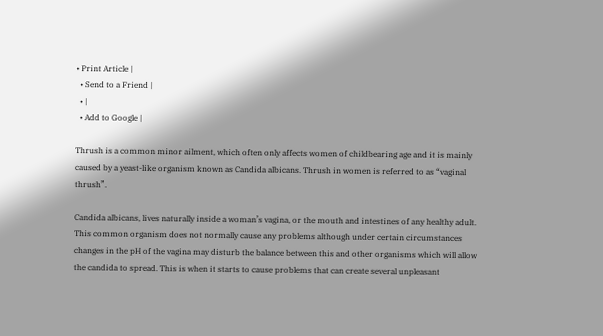• Print Article |
  • Send to a Friend |
  • |
  • Add to Google |

Thrush is a common minor ailment, which often only affects women of childbearing age and it is mainly caused by a yeast-like organism known as Candida albicans. Thrush in women is referred to as “vaginal thrush”.

Candida albicans, lives naturally inside a woman’s vagina, or the mouth and intestines of any healthy adult. This common organism does not normally cause any problems although under certain circumstances changes in the pH of the vagina may disturb the balance between this and other organisms which will allow the candida to spread. This is when it starts to cause problems that can create several unpleasant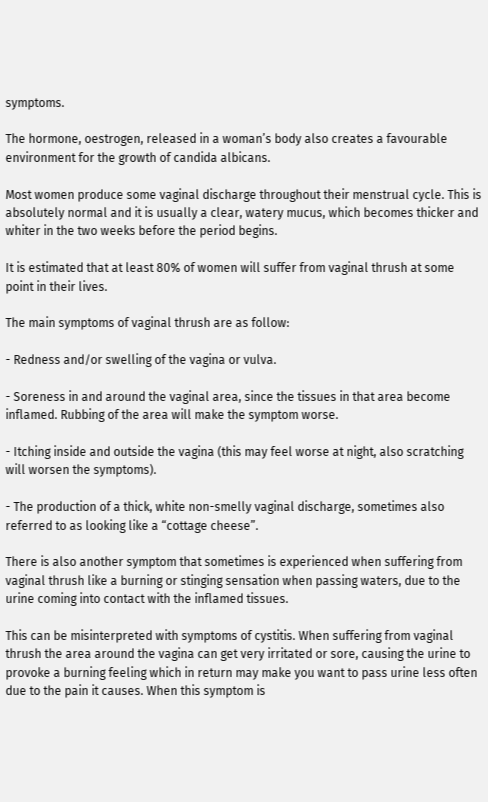symptoms.

The hormone, oestrogen, released in a woman’s body also creates a favourable environment for the growth of candida albicans.

Most women produce some vaginal discharge throughout their menstrual cycle. This is absolutely normal and it is usually a clear, watery mucus, which becomes thicker and whiter in the two weeks before the period begins.

It is estimated that at least 80% of women will suffer from vaginal thrush at some point in their lives.

The main symptoms of vaginal thrush are as follow:

- Redness and/or swelling of the vagina or vulva.

- Soreness in and around the vaginal area, since the tissues in that area become inflamed. Rubbing of the area will make the symptom worse.

- Itching inside and outside the vagina (this may feel worse at night, also scratching will worsen the symptoms).

- The production of a thick, white non-smelly vaginal discharge, sometimes also referred to as looking like a “cottage cheese”.

There is also another symptom that sometimes is experienced when suffering from vaginal thrush like a burning or stinging sensation when passing waters, due to the urine coming into contact with the inflamed tissues.

This can be misinterpreted with symptoms of cystitis. When suffering from vaginal thrush the area around the vagina can get very irritated or sore, causing the urine to provoke a burning feeling which in return may make you want to pass urine less often due to the pain it causes. When this symptom is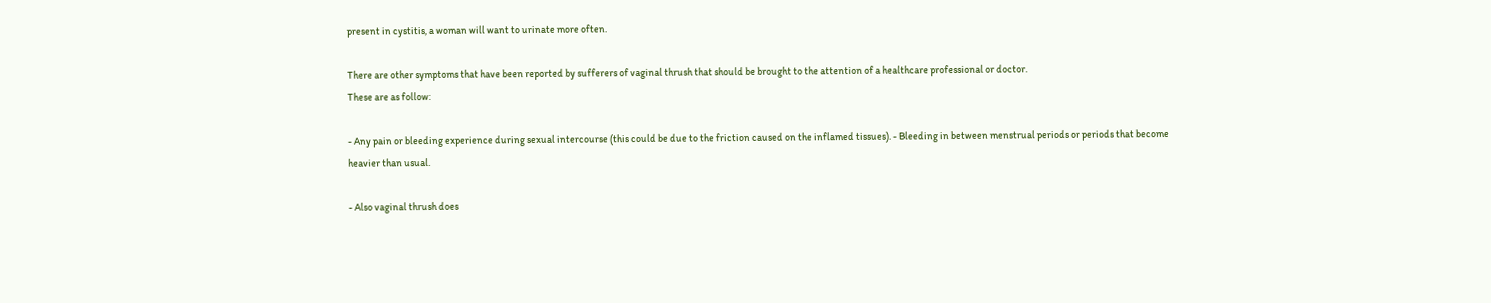present in cystitis, a woman will want to urinate more often.

There are other symptoms that have been reported by sufferers of vaginal thrush that should be brought to the attention of a healthcare professional or doctor.
These are as follow:

- Any pain or bleeding experience during sexual intercourse (this could be due to the friction caused on the inflamed tissues). - Bleeding in between menstrual periods or periods that become heavier than usual.

- Also vaginal thrush does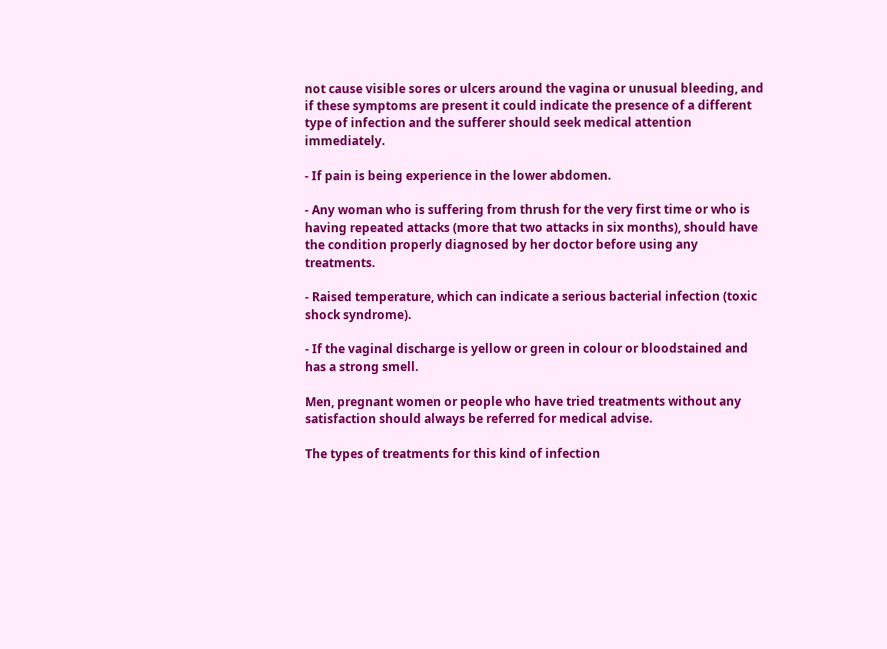not cause visible sores or ulcers around the vagina or unusual bleeding, and if these symptoms are present it could indicate the presence of a different type of infection and the sufferer should seek medical attention immediately.

- If pain is being experience in the lower abdomen.

- Any woman who is suffering from thrush for the very first time or who is having repeated attacks (more that two attacks in six months), should have the condition properly diagnosed by her doctor before using any treatments.

- Raised temperature, which can indicate a serious bacterial infection (toxic shock syndrome).

- If the vaginal discharge is yellow or green in colour or bloodstained and has a strong smell.

Men, pregnant women or people who have tried treatments without any satisfaction should always be referred for medical advise.

The types of treatments for this kind of infection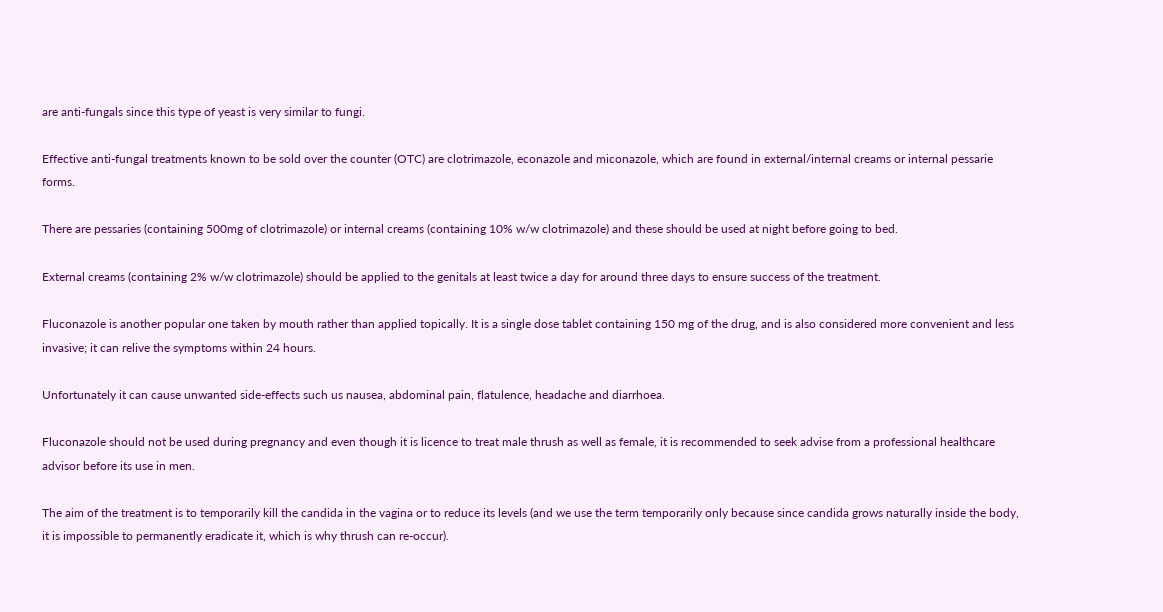are anti-fungals since this type of yeast is very similar to fungi.

Effective anti-fungal treatments known to be sold over the counter (OTC) are clotrimazole, econazole and miconazole, which are found in external/internal creams or internal pessarie forms.

There are pessaries (containing 500mg of clotrimazole) or internal creams (containing 10% w/w clotrimazole) and these should be used at night before going to bed.

External creams (containing 2% w/w clotrimazole) should be applied to the genitals at least twice a day for around three days to ensure success of the treatment.

Fluconazole is another popular one taken by mouth rather than applied topically. It is a single dose tablet containing 150 mg of the drug, and is also considered more convenient and less invasive; it can relive the symptoms within 24 hours.

Unfortunately it can cause unwanted side-effects such us nausea, abdominal pain, flatulence, headache and diarrhoea.

Fluconazole should not be used during pregnancy and even though it is licence to treat male thrush as well as female, it is recommended to seek advise from a professional healthcare advisor before its use in men.

The aim of the treatment is to temporarily kill the candida in the vagina or to reduce its levels (and we use the term temporarily only because since candida grows naturally inside the body, it is impossible to permanently eradicate it, which is why thrush can re-occur).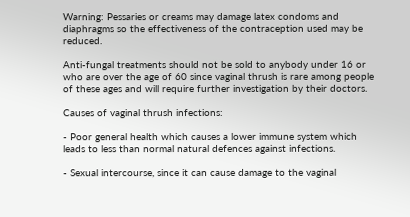Warning: Pessaries or creams may damage latex condoms and diaphragms so the effectiveness of the contraception used may be reduced.

Anti-fungal treatments should not be sold to anybody under 16 or who are over the age of 60 since vaginal thrush is rare among people of these ages and will require further investigation by their doctors.

Causes of vaginal thrush infections:

- Poor general health which causes a lower immune system which leads to less than normal natural defences against infections.

- Sexual intercourse, since it can cause damage to the vaginal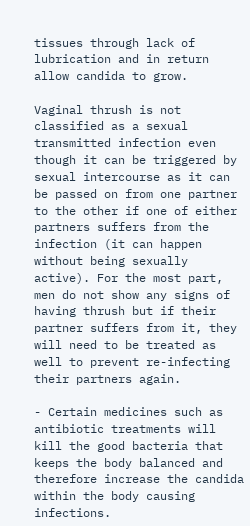tissues through lack of lubrication and in return allow candida to grow.

Vaginal thrush is not classified as a sexual transmitted infection even though it can be triggered by sexual intercourse as it can be passed on from one partner to the other if one of either partners suffers from the infection (it can happen without being sexually active). For the most part, men do not show any signs of having thrush but if their partner suffers from it, they will need to be treated as well to prevent re-infecting their partners again.

- Certain medicines such as antibiotic treatments will kill the good bacteria that keeps the body balanced and therefore increase the candida within the body causing infections.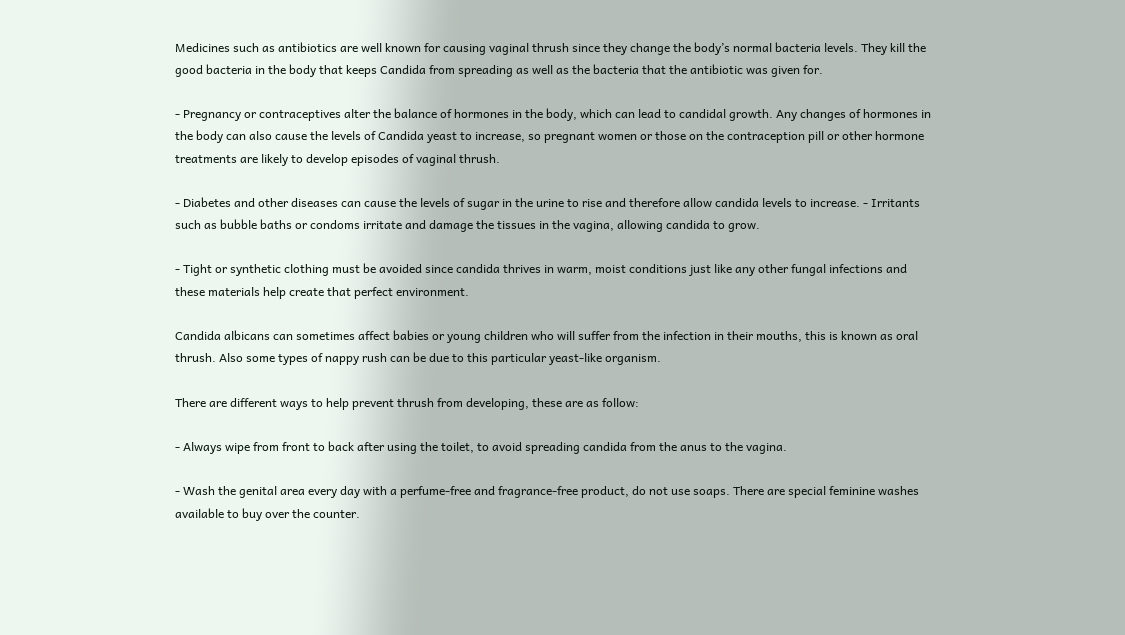Medicines such as antibiotics are well known for causing vaginal thrush since they change the body’s normal bacteria levels. They kill the good bacteria in the body that keeps Candida from spreading as well as the bacteria that the antibiotic was given for.

- Pregnancy or contraceptives alter the balance of hormones in the body, which can lead to candidal growth. Any changes of hormones in the body can also cause the levels of Candida yeast to increase, so pregnant women or those on the contraception pill or other hormone treatments are likely to develop episodes of vaginal thrush.

- Diabetes and other diseases can cause the levels of sugar in the urine to rise and therefore allow candida levels to increase. - Irritants such as bubble baths or condoms irritate and damage the tissues in the vagina, allowing candida to grow.

- Tight or synthetic clothing must be avoided since candida thrives in warm, moist conditions just like any other fungal infections and these materials help create that perfect environment.

Candida albicans can sometimes affect babies or young children who will suffer from the infection in their mouths, this is known as oral thrush. Also some types of nappy rush can be due to this particular yeast-like organism.

There are different ways to help prevent thrush from developing, these are as follow:

- Always wipe from front to back after using the toilet, to avoid spreading candida from the anus to the vagina.

- Wash the genital area every day with a perfume-free and fragrance-free product, do not use soaps. There are special feminine washes available to buy over the counter.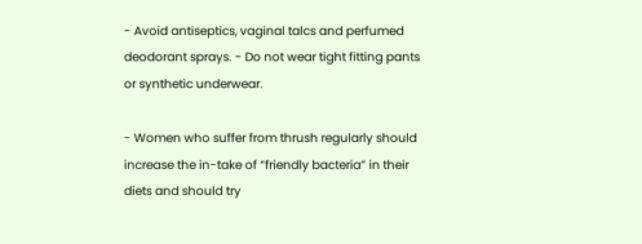- Avoid antiseptics, vaginal talcs and perfumed deodorant sprays. - Do not wear tight fitting pants or synthetic underwear.

- Women who suffer from thrush regularly should increase the in-take of “friendly bacteria” in their diets and should try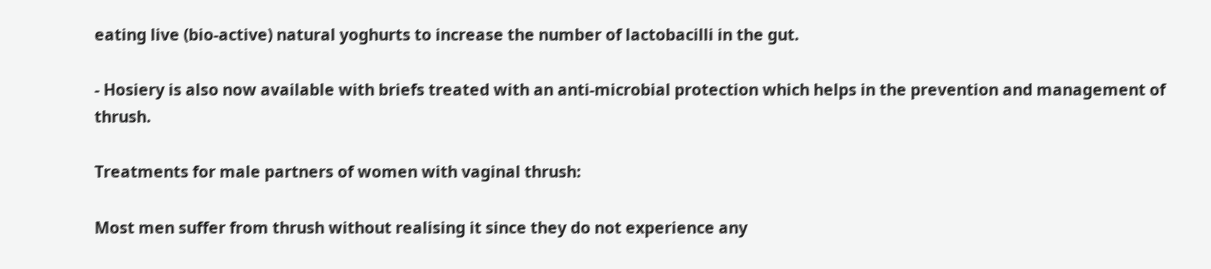eating live (bio-active) natural yoghurts to increase the number of lactobacilli in the gut.

- Hosiery is also now available with briefs treated with an anti-microbial protection which helps in the prevention and management of thrush.

Treatments for male partners of women with vaginal thrush:

Most men suffer from thrush without realising it since they do not experience any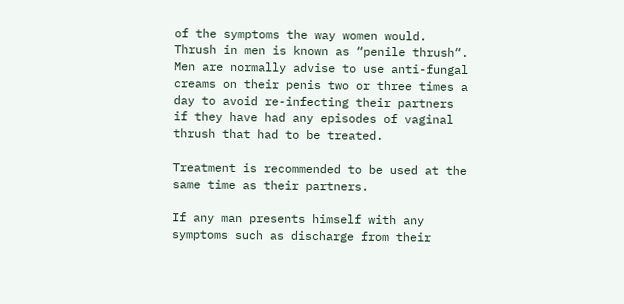of the symptoms the way women would. Thrush in men is known as “penile thrush“. Men are normally advise to use anti-fungal creams on their penis two or three times a day to avoid re-infecting their partners if they have had any episodes of vaginal thrush that had to be treated.

Treatment is recommended to be used at the same time as their partners.

If any man presents himself with any symptoms such as discharge from their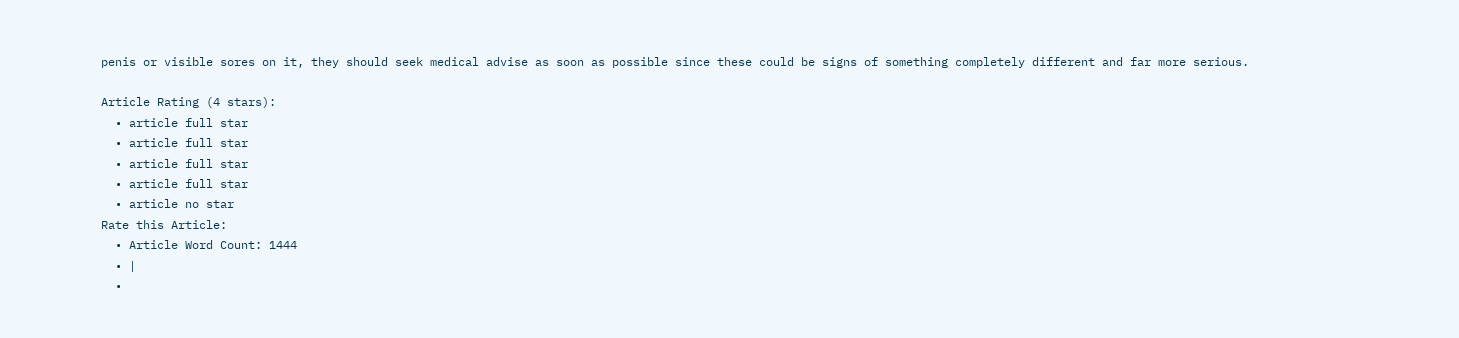penis or visible sores on it, they should seek medical advise as soon as possible since these could be signs of something completely different and far more serious.

Article Rating (4 stars):
  • article full star
  • article full star
  • article full star
  • article full star
  • article no star
Rate this Article:
  • Article Word Count: 1444
  • |
  •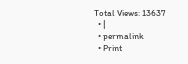Total Views: 13637
  • |
  • permalink
  • Print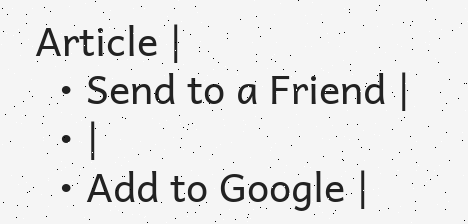Article |
  • Send to a Friend |
  • |
  • Add to Google |